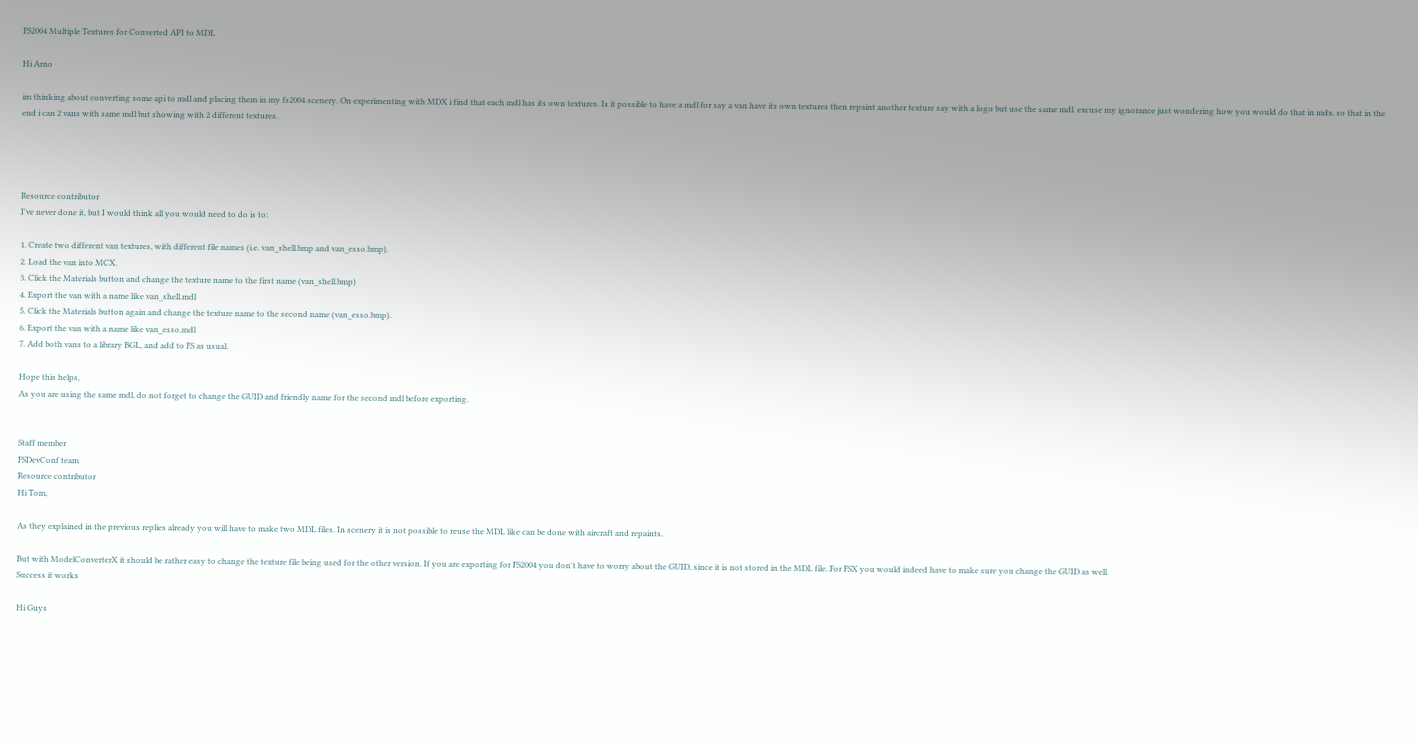FS2004 Multiple Textures for Converted API to MDL

Hi Arno

im thinking about converting some api to mdl and placing them in my fs2004 scenery. On experimenting with MDX i find that each mdl has its own textures. Is it possible to have a mdl for say a van have its own textures then repaint another texture say with a logo but use the same mdl. excuse my ignorance just wondering how you would do that in mdx. so that in the end i can 2 vans with same mdl but showing with 2 different textures.




Resource contributor
I've never done it, but I would think all you would need to do is to:

1. Create two different van textures, with different file names (i.e. van_shell.bmp and van_esso.bmp).
2. Load the van into MCX.
3. Click the Materials button and change the texture name to the first name (van_shell.bmp)
4. Export the van with a name like van_shell.mdl
5. Click the Materials button again and change the texture name to the second name (van_esso.bmp).
6. Export the van with a name like van_esso.mdl
7. Add both vans to a library BGL, and add to FS as usual.

Hope this helps,
As you are using the same mdl, do not forget to change the GUID and friendly name for the second mdl before exporting.


Staff member
FSDevConf team
Resource contributor
Hi Tom,

As they explained in the previous replies already you will have to make two MDL files. In scenery it is not possible to reuse the MDL like can be done with aircraft and repaints.

But with ModelConverterX it should be rather easy to change the texture file being used for the other version. If you are exporting for FS2004 you don't have to worry about the GUID, since it is not stored in the MDL file. For FSX you would indeed have to make sure you change the GUID as well.
Success it works

Hi Guys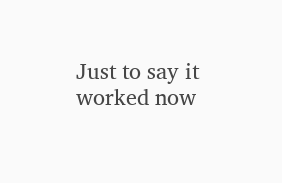Just to say it worked now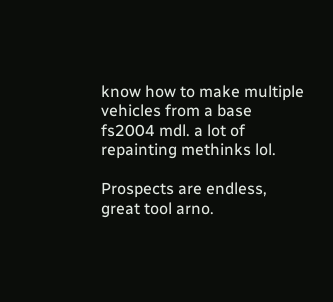know how to make multiple vehicles from a base fs2004 mdl. a lot of repainting methinks lol.

Prospects are endless, great tool arno.